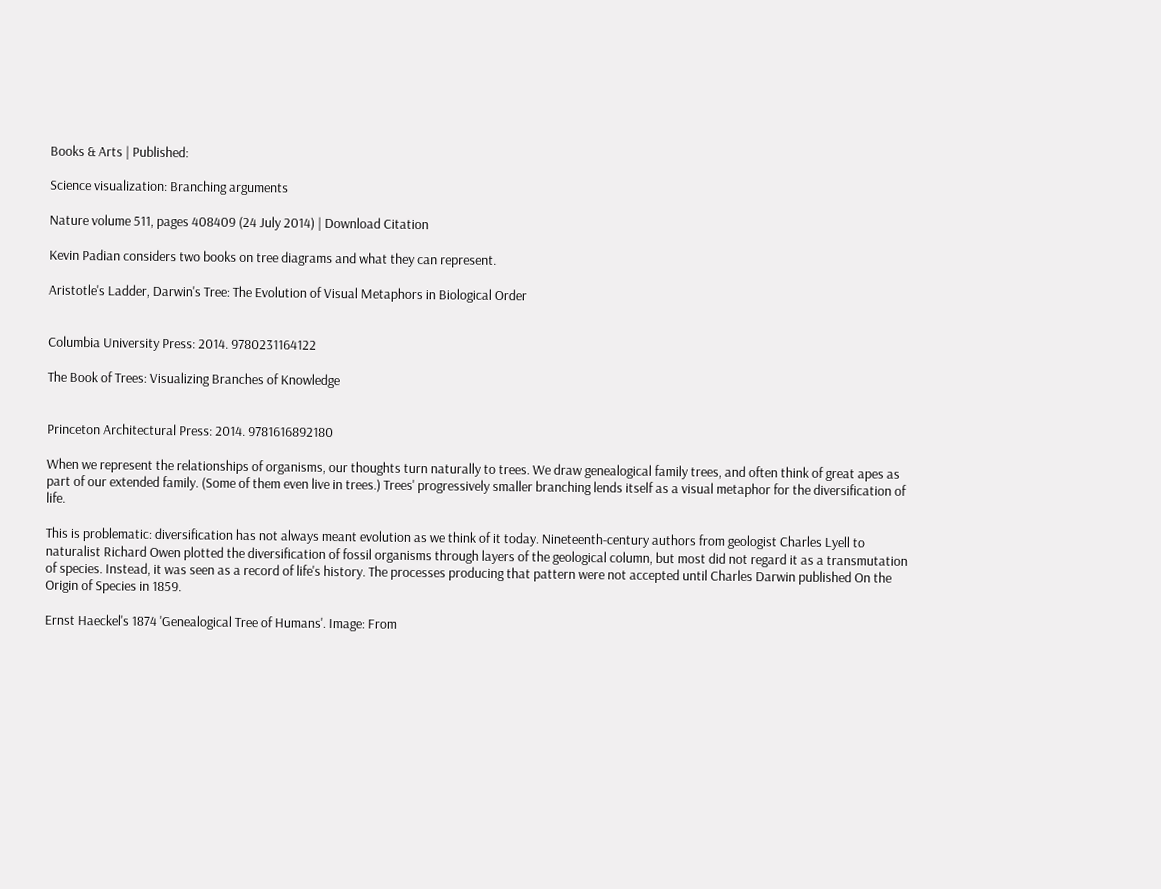Books & Arts | Published:

Science visualization: Branching arguments

Nature volume 511, pages 408409 (24 July 2014) | Download Citation

Kevin Padian considers two books on tree diagrams and what they can represent.

Aristotle's Ladder, Darwin's Tree: The Evolution of Visual Metaphors in Biological Order


Columbia University Press: 2014. 9780231164122

The Book of Trees: Visualizing Branches of Knowledge


Princeton Architectural Press: 2014. 9781616892180

When we represent the relationships of organisms, our thoughts turn naturally to trees. We draw genealogical family trees, and often think of great apes as part of our extended family. (Some of them even live in trees.) Trees' progressively smaller branching lends itself as a visual metaphor for the diversification of life.

This is problematic: diversification has not always meant evolution as we think of it today. Nineteenth-century authors from geologist Charles Lyell to naturalist Richard Owen plotted the diversification of fossil organisms through layers of the geological column, but most did not regard it as a transmutation of species. Instead, it was seen as a record of life's history. The processes producing that pattern were not accepted until Charles Darwin published On the Origin of Species in 1859.

Ernst Haeckel's 1874 'Genealogical Tree of Humans'. Image: From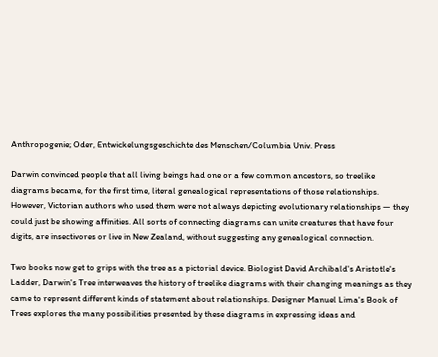Anthropogenie; Oder, Entwickelungsgeschichte des Menschen/Columbia Univ. Press

Darwin convinced people that all living beings had one or a few common ancestors, so treelike diagrams became, for the first time, literal genealogical representations of those relationships. However, Victorian authors who used them were not always depicting evolutionary relationships — they could just be showing affinities. All sorts of connecting diagrams can unite creatures that have four digits, are insectivores or live in New Zealand, without suggesting any genealogical connection.

Two books now get to grips with the tree as a pictorial device. Biologist David Archibald's Aristotle's Ladder, Darwin's Tree interweaves the history of treelike diagrams with their changing meanings as they came to represent different kinds of statement about relationships. Designer Manuel Lima's Book of Trees explores the many possibilities presented by these diagrams in expressing ideas and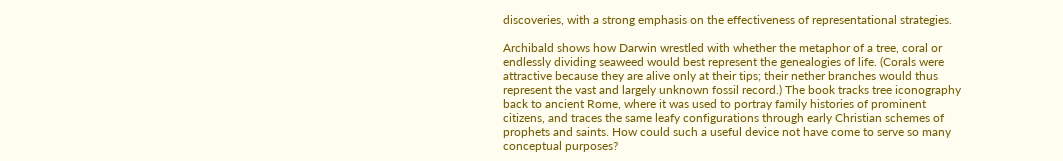discoveries, with a strong emphasis on the effectiveness of representational strategies.

Archibald shows how Darwin wrestled with whether the metaphor of a tree, coral or endlessly dividing seaweed would best represent the genealogies of life. (Corals were attractive because they are alive only at their tips; their nether branches would thus represent the vast and largely unknown fossil record.) The book tracks tree iconography back to ancient Rome, where it was used to portray family histories of prominent citizens, and traces the same leafy configurations through early Christian schemes of prophets and saints. How could such a useful device not have come to serve so many conceptual purposes?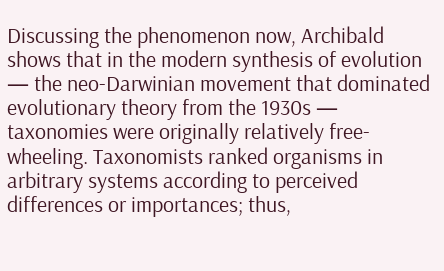Discussing the phenomenon now, Archibald shows that in the modern synthesis of evolution — the neo-Darwinian movement that dominated evolutionary theory from the 1930s — taxonomies were originally relatively free-wheeling. Taxonomists ranked organisms in arbitrary systems according to perceived differences or importances; thus,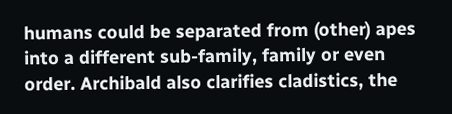humans could be separated from (other) apes into a different sub-family, family or even order. Archibald also clarifies cladistics, the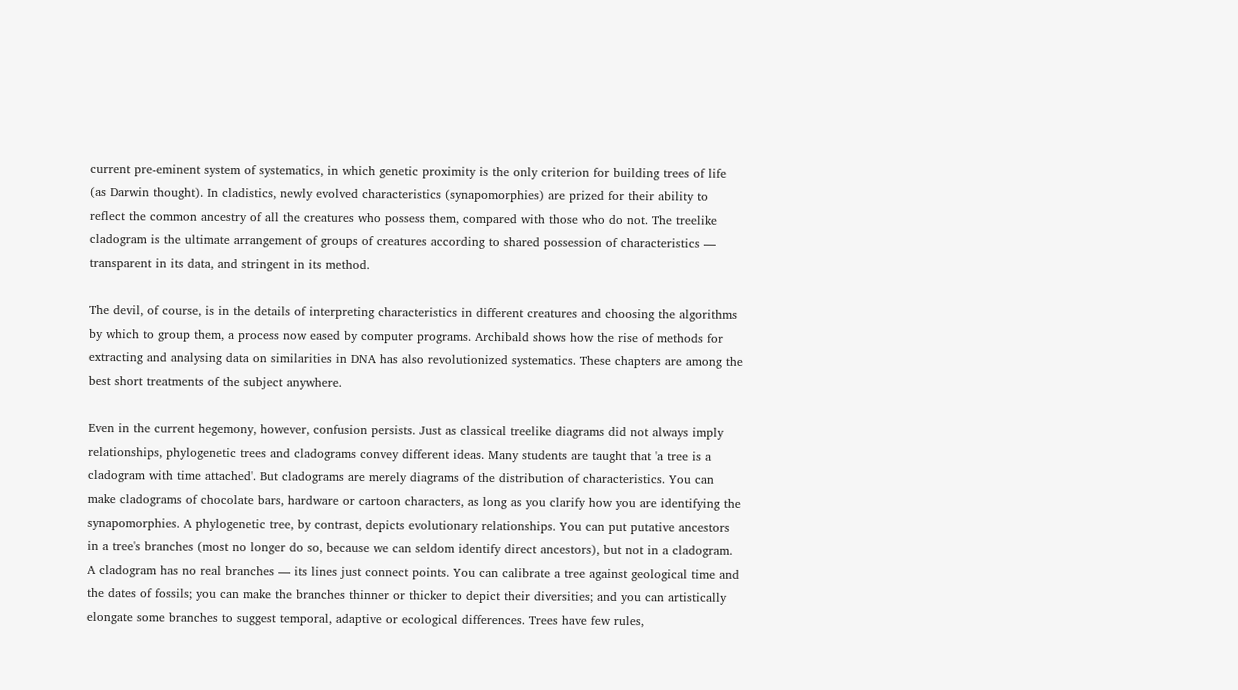current pre-eminent system of systematics, in which genetic proximity is the only criterion for building trees of life (as Darwin thought). In cladistics, newly evolved characteristics (synapomorphies) are prized for their ability to reflect the common ancestry of all the creatures who possess them, compared with those who do not. The treelike cladogram is the ultimate arrangement of groups of creatures according to shared possession of characteristics — transparent in its data, and stringent in its method.

The devil, of course, is in the details of interpreting characteristics in different creatures and choosing the algorithms by which to group them, a process now eased by computer programs. Archibald shows how the rise of methods for extracting and analysing data on similarities in DNA has also revolutionized systematics. These chapters are among the best short treatments of the subject anywhere.

Even in the current hegemony, however, confusion persists. Just as classical treelike diagrams did not always imply relationships, phylogenetic trees and cladograms convey different ideas. Many students are taught that 'a tree is a cladogram with time attached'. But cladograms are merely diagrams of the distribution of characteristics. You can make cladograms of chocolate bars, hardware or cartoon characters, as long as you clarify how you are identifying the synapomorphies. A phylogenetic tree, by contrast, depicts evolutionary relationships. You can put putative ancestors in a tree's branches (most no longer do so, because we can seldom identify direct ancestors), but not in a cladogram. A cladogram has no real branches — its lines just connect points. You can calibrate a tree against geological time and the dates of fossils; you can make the branches thinner or thicker to depict their diversities; and you can artistically elongate some branches to suggest temporal, adaptive or ecological differences. Trees have few rules,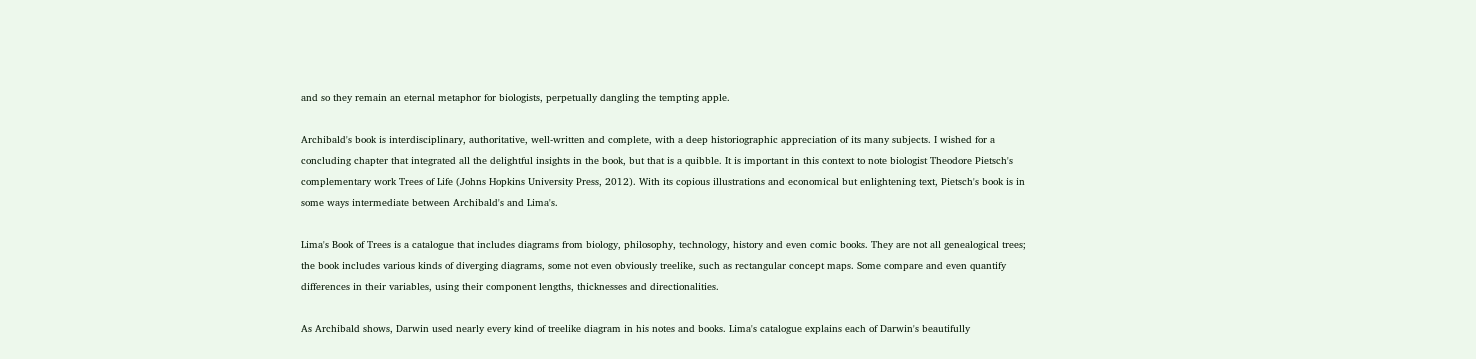and so they remain an eternal metaphor for biologists, perpetually dangling the tempting apple.

Archibald's book is interdisciplinary, authoritative, well-written and complete, with a deep historiographic appreciation of its many subjects. I wished for a concluding chapter that integrated all the delightful insights in the book, but that is a quibble. It is important in this context to note biologist Theodore Pietsch's complementary work Trees of Life (Johns Hopkins University Press, 2012). With its copious illustrations and economical but enlightening text, Pietsch's book is in some ways intermediate between Archibald's and Lima's.

Lima's Book of Trees is a catalogue that includes diagrams from biology, philosophy, technology, history and even comic books. They are not all genealogical trees; the book includes various kinds of diverging diagrams, some not even obviously treelike, such as rectangular concept maps. Some compare and even quantify differences in their variables, using their component lengths, thicknesses and directionalities.

As Archibald shows, Darwin used nearly every kind of treelike diagram in his notes and books. Lima's catalogue explains each of Darwin's beautifully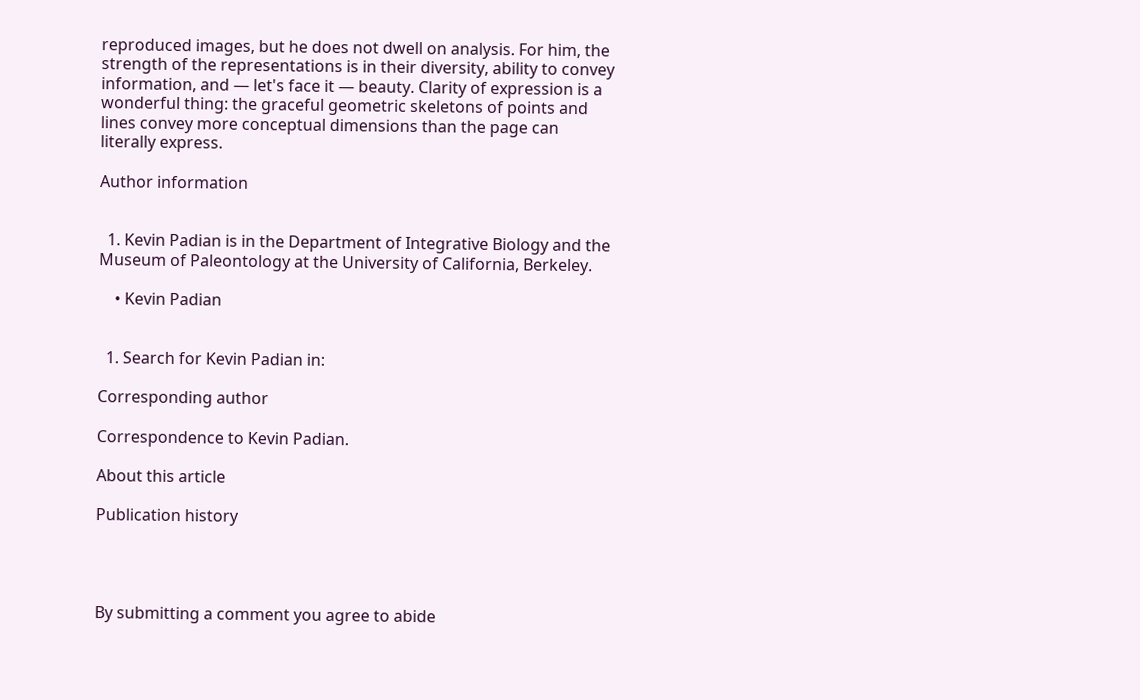reproduced images, but he does not dwell on analysis. For him, the strength of the representations is in their diversity, ability to convey information, and — let's face it — beauty. Clarity of expression is a wonderful thing: the graceful geometric skeletons of points and lines convey more conceptual dimensions than the page can literally express.

Author information


  1. Kevin Padian is in the Department of Integrative Biology and the Museum of Paleontology at the University of California, Berkeley.

    • Kevin Padian


  1. Search for Kevin Padian in:

Corresponding author

Correspondence to Kevin Padian.

About this article

Publication history




By submitting a comment you agree to abide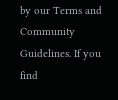by our Terms and Community Guidelines. If you find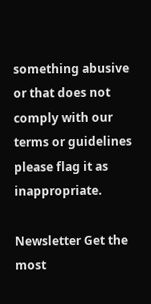something abusive or that does not comply with our terms or guidelines please flag it as inappropriate.

Newsletter Get the most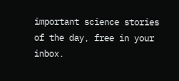important science stories of the day, free in your inbox.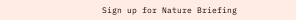Sign up for Nature Briefing